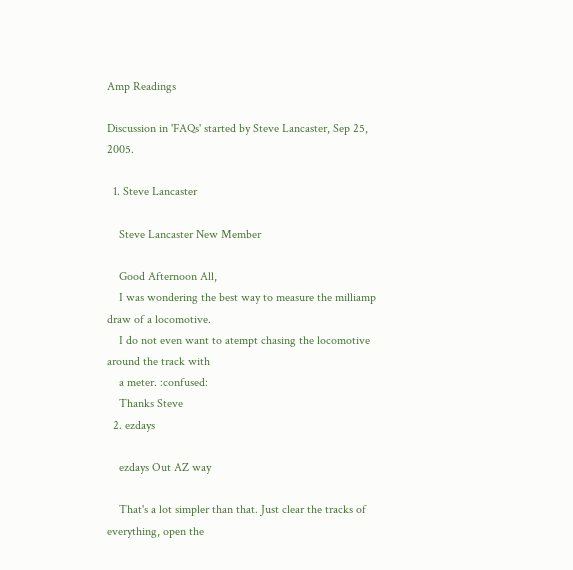Amp Readings

Discussion in 'FAQs' started by Steve Lancaster, Sep 25, 2005.

  1. Steve Lancaster

    Steve Lancaster New Member

    Good Afternoon All,
    I was wondering the best way to measure the milliamp draw of a locomotive.
    I do not even want to atempt chasing the locomotive around the track with
    a meter. :confused:
    Thanks Steve
  2. ezdays

    ezdays Out AZ way

    That's a lot simpler than that. Just clear the tracks of everything, open the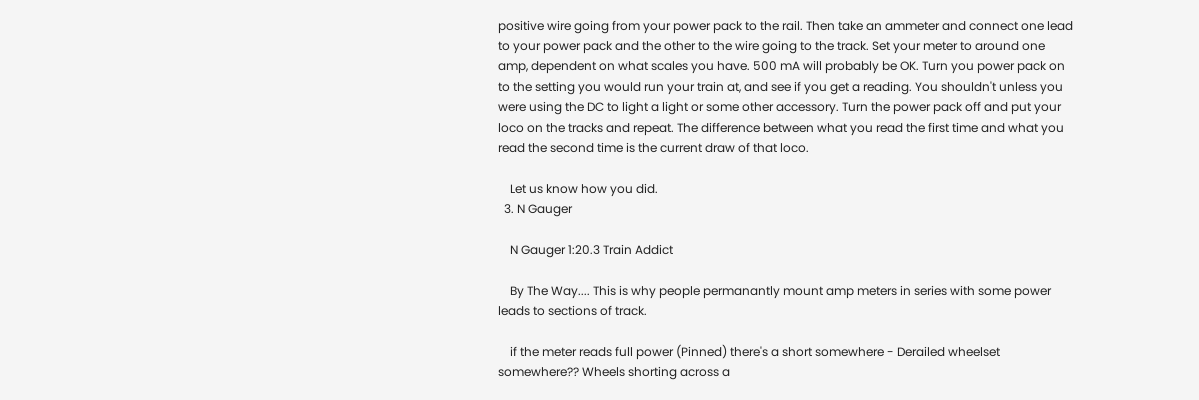positive wire going from your power pack to the rail. Then take an ammeter and connect one lead to your power pack and the other to the wire going to the track. Set your meter to around one amp, dependent on what scales you have. 500 mA will probably be OK. Turn you power pack on to the setting you would run your train at, and see if you get a reading. You shouldn't unless you were using the DC to light a light or some other accessory. Turn the power pack off and put your loco on the tracks and repeat. The difference between what you read the first time and what you read the second time is the current draw of that loco.

    Let us know how you did.
  3. N Gauger

    N Gauger 1:20.3 Train Addict

    By The Way.... This is why people permanantly mount amp meters in series with some power leads to sections of track.

    if the meter reads full power (Pinned) there's a short somewhere - Derailed wheelset somewhere?? Wheels shorting across a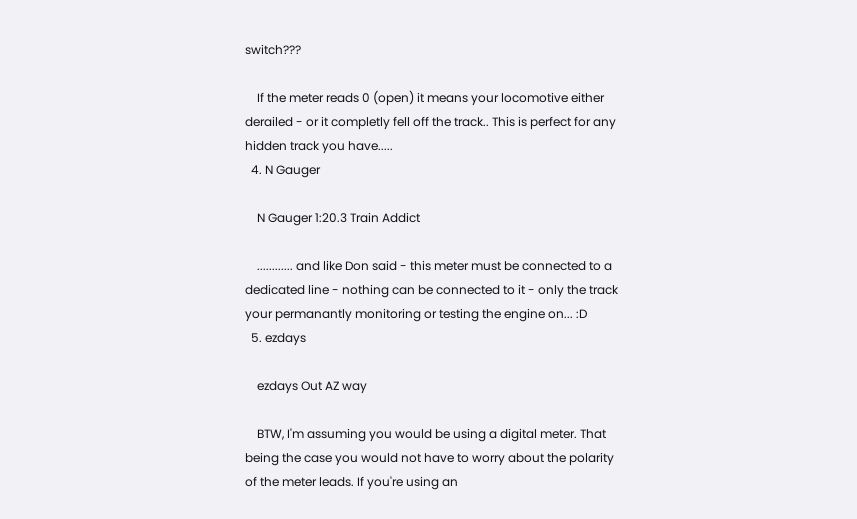switch???

    If the meter reads 0 (open) it means your locomotive either derailed - or it completly fell off the track.. This is perfect for any hidden track you have.....
  4. N Gauger

    N Gauger 1:20.3 Train Addict

    ............ and like Don said - this meter must be connected to a dedicated line - nothing can be connected to it - only the track your permanantly monitoring or testing the engine on... :D
  5. ezdays

    ezdays Out AZ way

    BTW, I'm assuming you would be using a digital meter. That being the case you would not have to worry about the polarity of the meter leads. If you're using an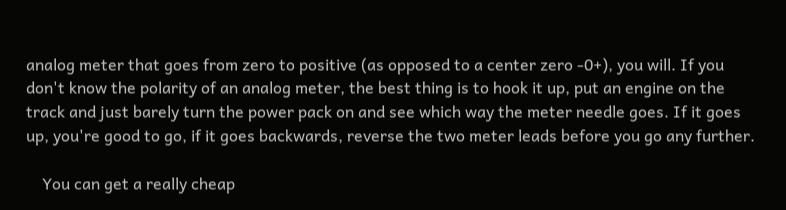analog meter that goes from zero to positive (as opposed to a center zero -0+), you will. If you don't know the polarity of an analog meter, the best thing is to hook it up, put an engine on the track and just barely turn the power pack on and see which way the meter needle goes. If it goes up, you're good to go, if it goes backwards, reverse the two meter leads before you go any further.

    You can get a really cheap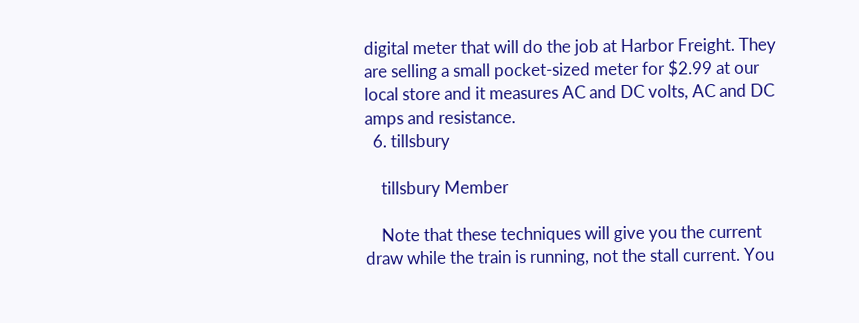digital meter that will do the job at Harbor Freight. They are selling a small pocket-sized meter for $2.99 at our local store and it measures AC and DC volts, AC and DC amps and resistance.
  6. tillsbury

    tillsbury Member

    Note that these techniques will give you the current draw while the train is running, not the stall current. You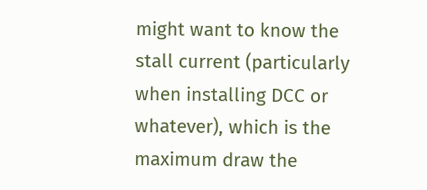might want to know the stall current (particularly when installing DCC or whatever), which is the maximum draw the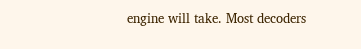engine will take. Most decoders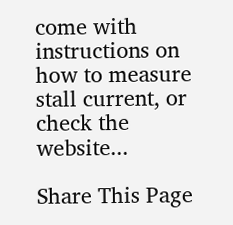come with instructions on how to measure stall current, or check the website...

Share This Page